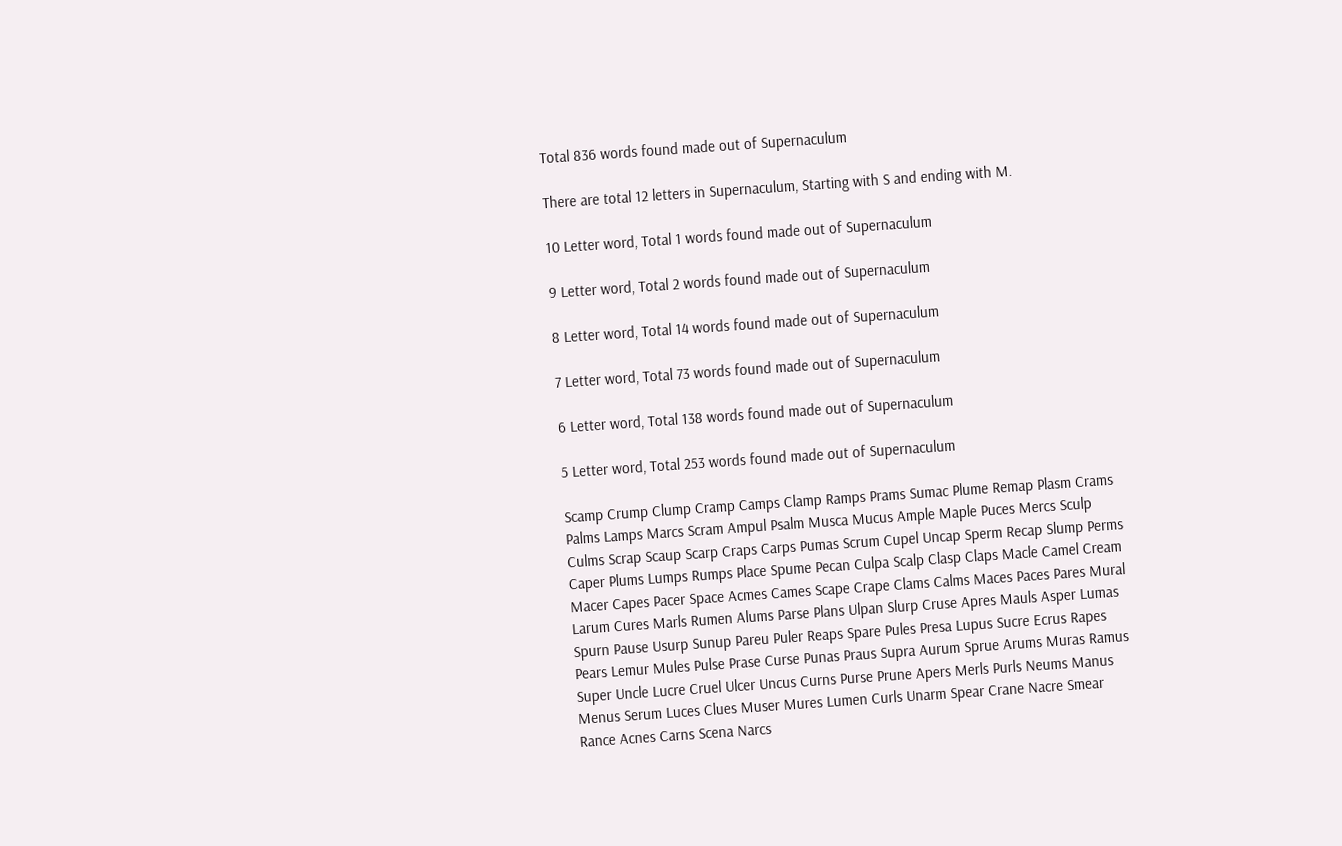Total 836 words found made out of Supernaculum

There are total 12 letters in Supernaculum, Starting with S and ending with M.

10 Letter word, Total 1 words found made out of Supernaculum

9 Letter word, Total 2 words found made out of Supernaculum

8 Letter word, Total 14 words found made out of Supernaculum

7 Letter word, Total 73 words found made out of Supernaculum

6 Letter word, Total 138 words found made out of Supernaculum

5 Letter word, Total 253 words found made out of Supernaculum

Scamp Crump Clump Cramp Camps Clamp Ramps Prams Sumac Plume Remap Plasm Crams Palms Lamps Marcs Scram Ampul Psalm Musca Mucus Ample Maple Puces Mercs Sculp Culms Scrap Scaup Scarp Craps Carps Pumas Scrum Cupel Uncap Sperm Recap Slump Perms Caper Plums Lumps Rumps Place Spume Pecan Culpa Scalp Clasp Claps Macle Camel Cream Macer Capes Pacer Space Acmes Cames Scape Crape Clams Calms Maces Paces Pares Mural Larum Cures Marls Rumen Alums Parse Plans Ulpan Slurp Cruse Apres Mauls Asper Lumas Spurn Pause Usurp Sunup Pareu Puler Reaps Spare Pules Presa Lupus Sucre Ecrus Rapes Pears Lemur Mules Pulse Prase Curse Punas Praus Supra Aurum Sprue Arums Muras Ramus Super Uncle Lucre Cruel Ulcer Uncus Curns Purse Prune Apers Merls Purls Neums Manus Menus Serum Luces Clues Muser Mures Lumen Curls Unarm Spear Crane Nacre Smear Rance Acnes Carns Scena Narcs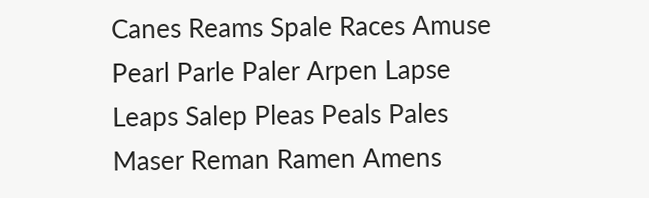Canes Reams Spale Races Amuse Pearl Parle Paler Arpen Lapse Leaps Salep Pleas Peals Pales Maser Reman Ramen Amens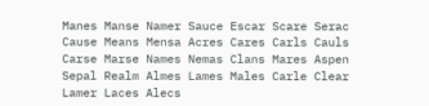Manes Manse Namer Sauce Escar Scare Serac Cause Means Mensa Acres Cares Carls Cauls Carse Marse Names Nemas Clans Mares Aspen Sepal Realm Almes Lames Males Carle Clear Lamer Laces Alecs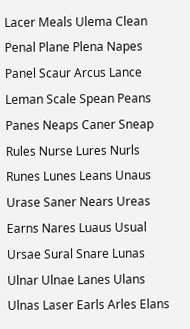Lacer Meals Ulema Clean Penal Plane Plena Napes Panel Scaur Arcus Lance Leman Scale Spean Peans Panes Neaps Caner Sneap Rules Nurse Lures Nurls Runes Lunes Leans Unaus Urase Saner Nears Ureas Earns Nares Luaus Usual Ursae Sural Snare Lunas Ulnar Ulnae Lanes Ulans Ulnas Laser Earls Arles Elans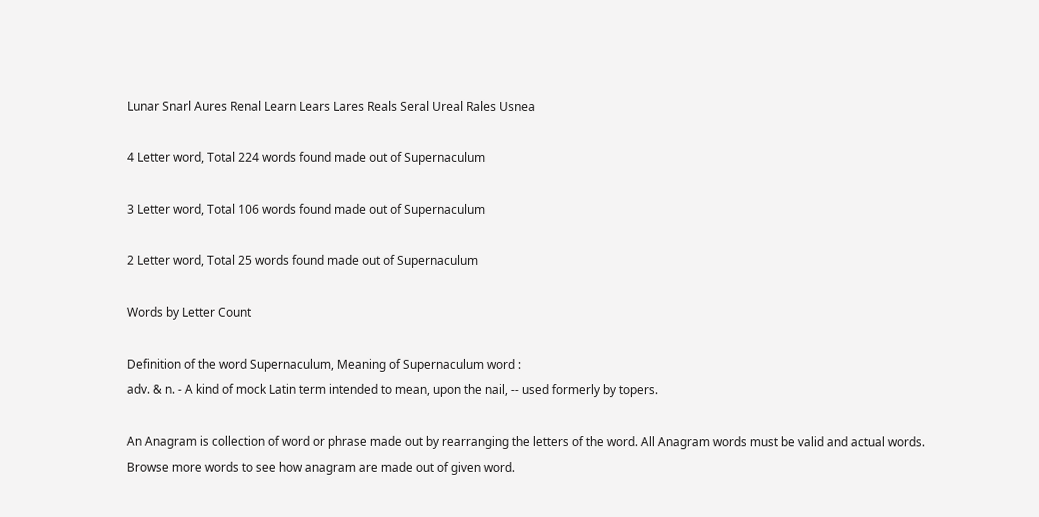Lunar Snarl Aures Renal Learn Lears Lares Reals Seral Ureal Rales Usnea

4 Letter word, Total 224 words found made out of Supernaculum

3 Letter word, Total 106 words found made out of Supernaculum

2 Letter word, Total 25 words found made out of Supernaculum

Words by Letter Count

Definition of the word Supernaculum, Meaning of Supernaculum word :
adv. & n. - A kind of mock Latin term intended to mean, upon the nail, -- used formerly by topers.

An Anagram is collection of word or phrase made out by rearranging the letters of the word. All Anagram words must be valid and actual words.
Browse more words to see how anagram are made out of given word.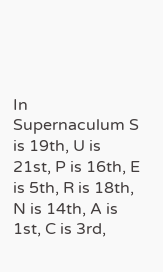In Supernaculum S is 19th, U is 21st, P is 16th, E is 5th, R is 18th, N is 14th, A is 1st, C is 3rd,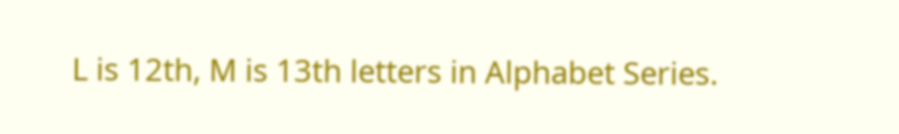L is 12th, M is 13th letters in Alphabet Series.